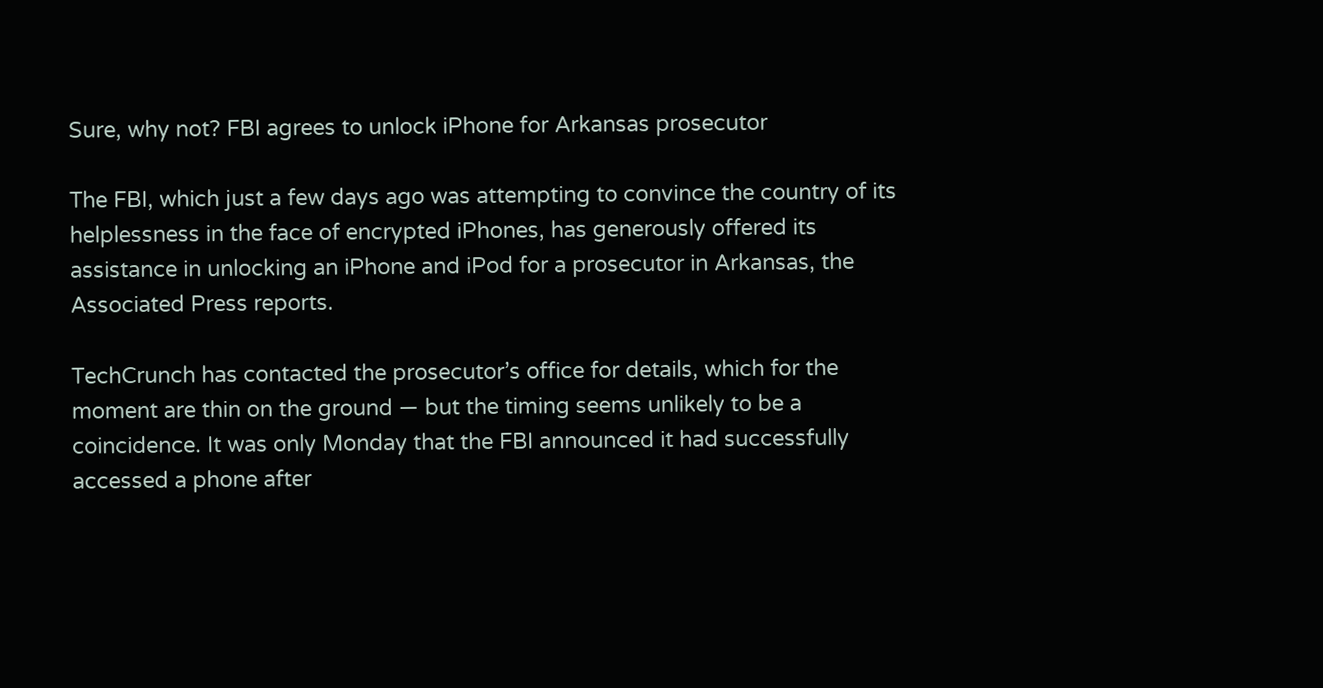Sure, why not? FBI agrees to unlock iPhone for Arkansas prosecutor

The FBI, which just a few days ago was attempting to convince the country of its helplessness in the face of encrypted iPhones, has generously offered its assistance in unlocking an iPhone and iPod for a prosecutor in Arkansas, the Associated Press reports.

TechCrunch has contacted the prosecutor’s office for details, which for the moment are thin on the ground — but the timing seems unlikely to be a coincidence. It was only Monday that the FBI announced it had successfully accessed a phone after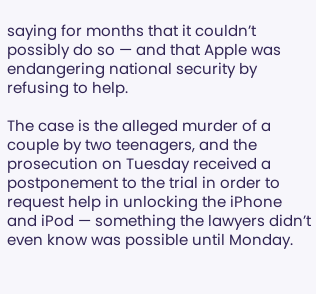saying for months that it couldn’t possibly do so — and that Apple was endangering national security by refusing to help.

The case is the alleged murder of a couple by two teenagers, and the prosecution on Tuesday received a postponement to the trial in order to request help in unlocking the iPhone and iPod — something the lawyers didn’t even know was possible until Monday.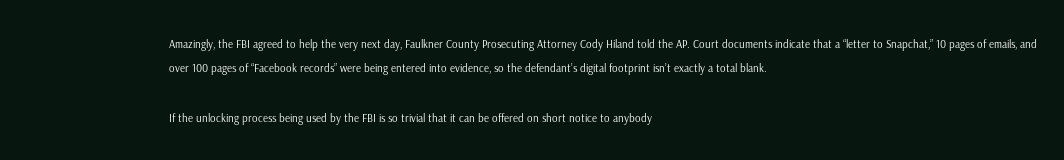Amazingly, the FBI agreed to help the very next day, Faulkner County Prosecuting Attorney Cody Hiland told the AP. Court documents indicate that a “letter to Snapchat,” 10 pages of emails, and over 100 pages of “Facebook records” were being entered into evidence, so the defendant’s digital footprint isn’t exactly a total blank.

If the unlocking process being used by the FBI is so trivial that it can be offered on short notice to anybody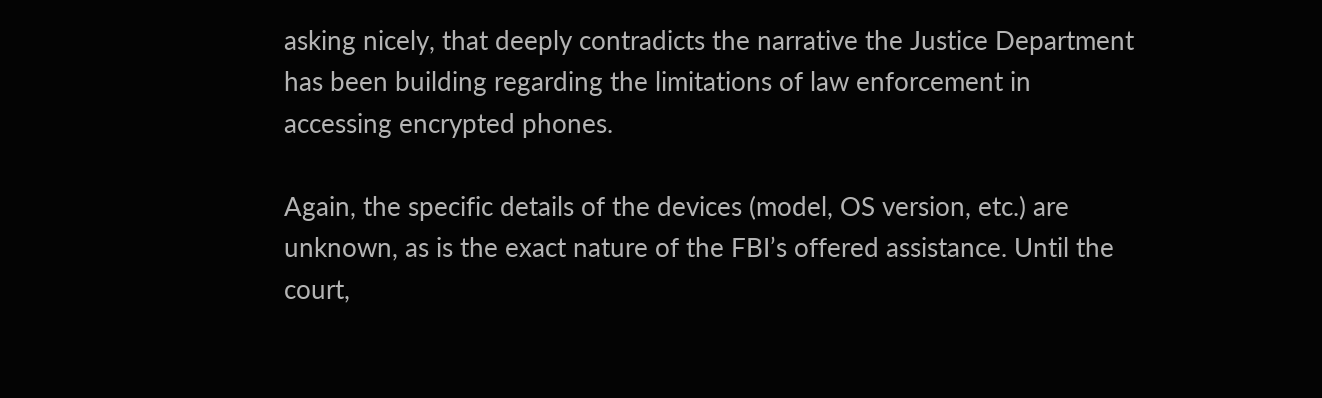asking nicely, that deeply contradicts the narrative the Justice Department has been building regarding the limitations of law enforcement in accessing encrypted phones.

Again, the specific details of the devices (model, OS version, etc.) are unknown, as is the exact nature of the FBI’s offered assistance. Until the court,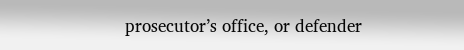prosecutor’s office, or defender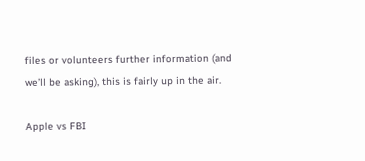files or volunteers further information (and we’ll be asking), this is fairly up in the air.

Apple vs FBI